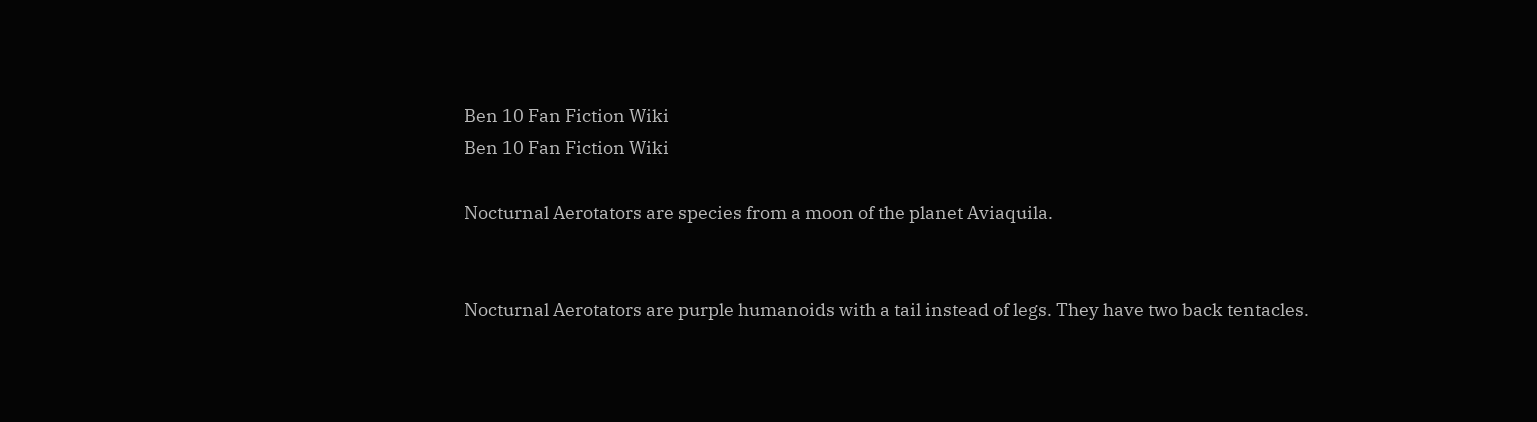Ben 10 Fan Fiction Wiki
Ben 10 Fan Fiction Wiki

Nocturnal Aerotators are species from a moon of the planet Aviaquila.


Nocturnal Aerotators are purple humanoids with a tail instead of legs. They have two back tentacles.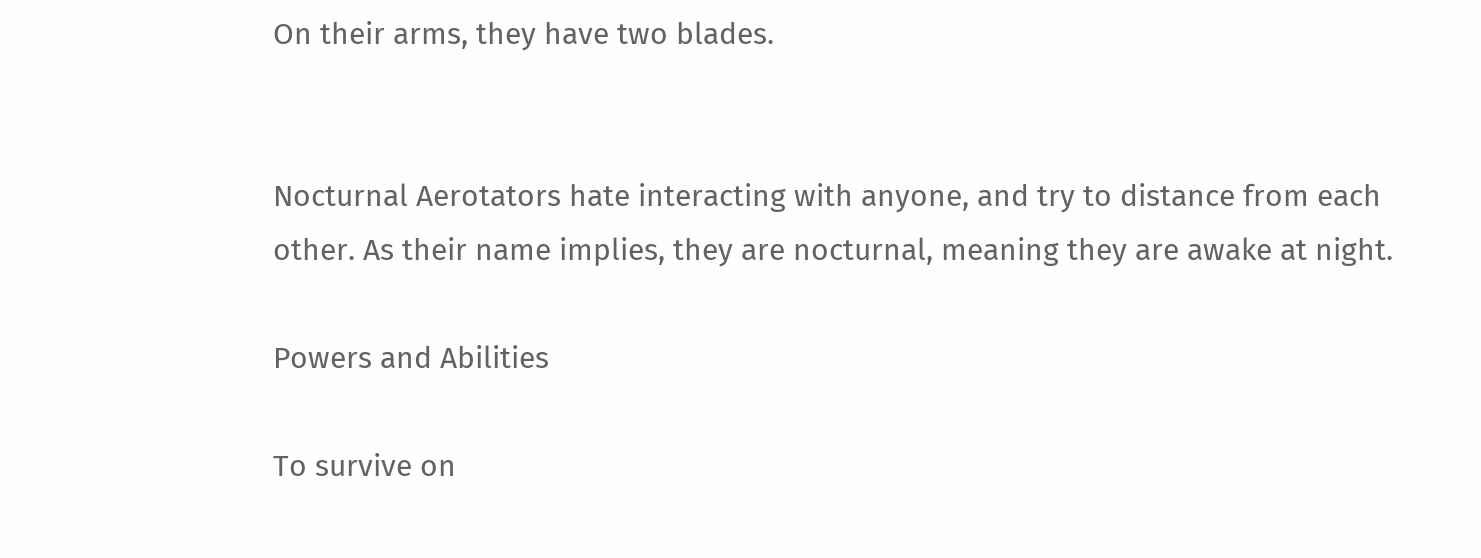On their arms, they have two blades.


Nocturnal Aerotators hate interacting with anyone, and try to distance from each other. As their name implies, they are nocturnal, meaning they are awake at night.

Powers and Abilities

To survive on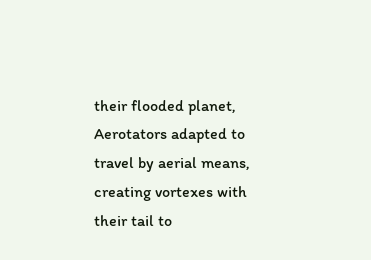their flooded planet, Aerotators adapted to travel by aerial means, creating vortexes with their tail to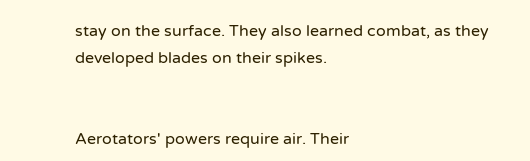stay on the surface. They also learned combat, as they developed blades on their spikes.


Aerotators' powers require air. Their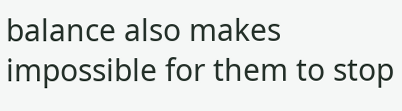balance also makes impossible for them to stop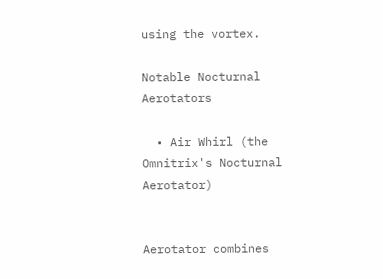using the vortex.

Notable Nocturnal Aerotators

  • Air Whirl (the Omnitrix's Nocturnal Aerotator)


Aerotator combines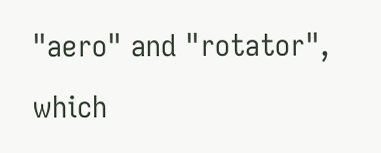"aero" and "rotator", which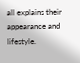all explains their appearance and lifestyle.